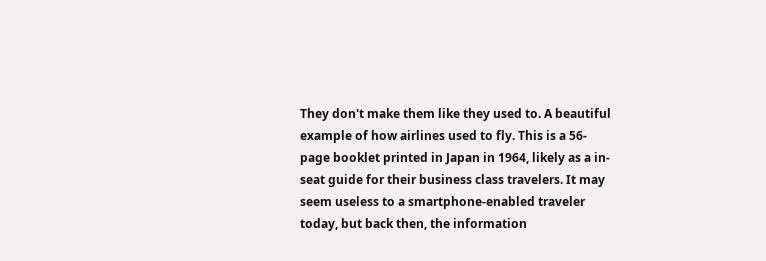They don't make them like they used to. A beautiful example of how airlines used to fly. This is a 56-page booklet printed in Japan in 1964, likely as a in-seat guide for their business class travelers. It may seem useless to a smartphone-enabled traveler today, but back then, the information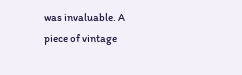was invaluable. A piece of vintage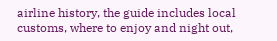airline history, the guide includes local customs, where to enjoy and night out,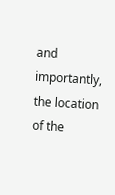and importantly, the location of the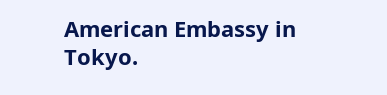American Embassy in Tokyo.